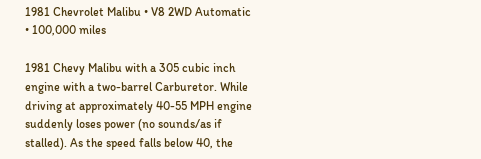1981 Chevrolet Malibu • V8 2WD Automatic • 100,000 miles

1981 Chevy Malibu with a 305 cubic inch engine with a two-barrel Carburetor. While driving at approximately 40-55 MPH engine suddenly loses power (no sounds/as if stalled). As the speed falls below 40, the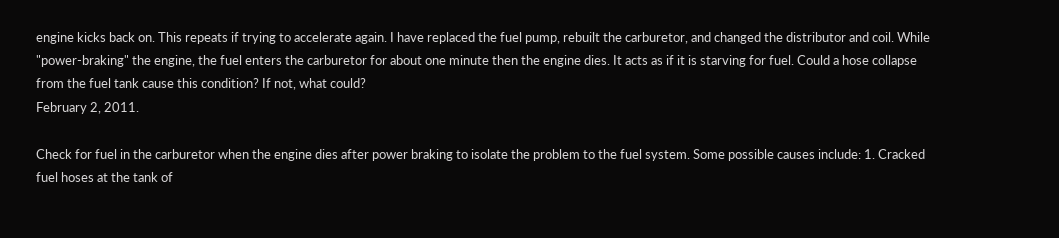engine kicks back on. This repeats if trying to accelerate again. I have replaced the fuel pump, rebuilt the carburetor, and changed the distributor and coil. While "power-braking" the engine, the fuel enters the carburetor for about one minute then the engine dies. It acts as if it is starving for fuel. Could a hose collapse from the fuel tank cause this condition? If not, what could?
February 2, 2011.

Check for fuel in the carburetor when the engine dies after power braking to isolate the problem to the fuel system. Some possible causes include: 1. Cracked fuel hoses at the tank of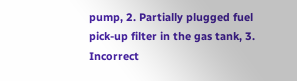pump, 2. Partially plugged fuel pick-up filter in the gas tank, 3. Incorrect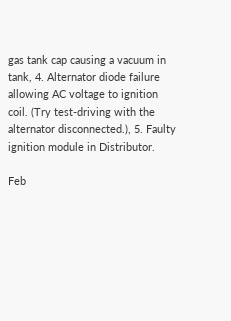gas tank cap causing a vacuum in tank, 4. Alternator diode failure allowing AC voltage to ignition coil. (Try test-driving with the alternator disconnected.), 5. Faulty ignition module in Distributor.

Feb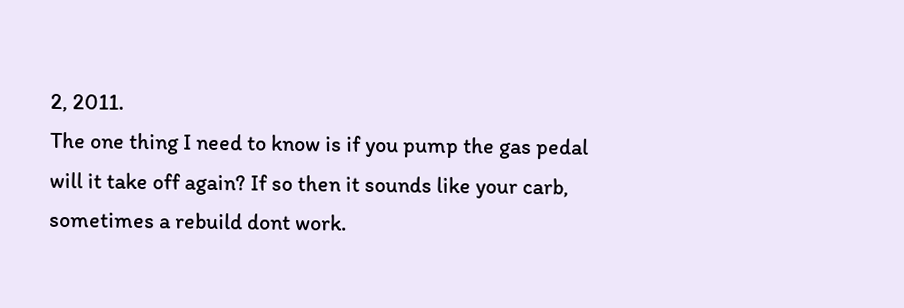2, 2011.
The one thing I need to know is if you pump the gas pedal will it take off again? If so then it sounds like your carb, sometimes a rebuild dont work.